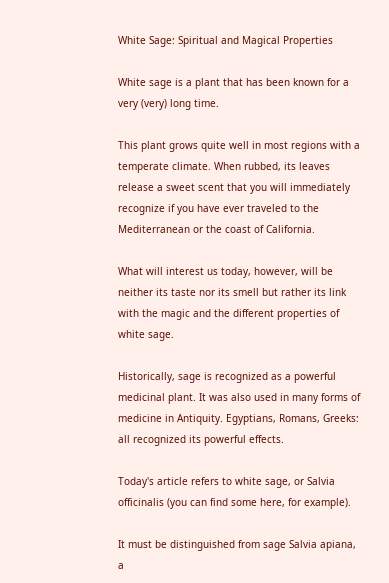White Sage: Spiritual and Magical Properties

White sage is a plant that has been known for a very (very) long time.

This plant grows quite well in most regions with a temperate climate. When rubbed, its leaves release a sweet scent that you will immediately recognize if you have ever traveled to the Mediterranean or the coast of California.

What will interest us today, however, will be neither its taste nor its smell but rather its link with the magic and the different properties of white sage.

Historically, sage is recognized as a powerful medicinal plant. It was also used in many forms of medicine in Antiquity. Egyptians, Romans, Greeks: all recognized its powerful effects.

Today's article refers to white sage, or Salvia officinalis (you can find some here, for example).

It must be distinguished from sage Salvia apiana, a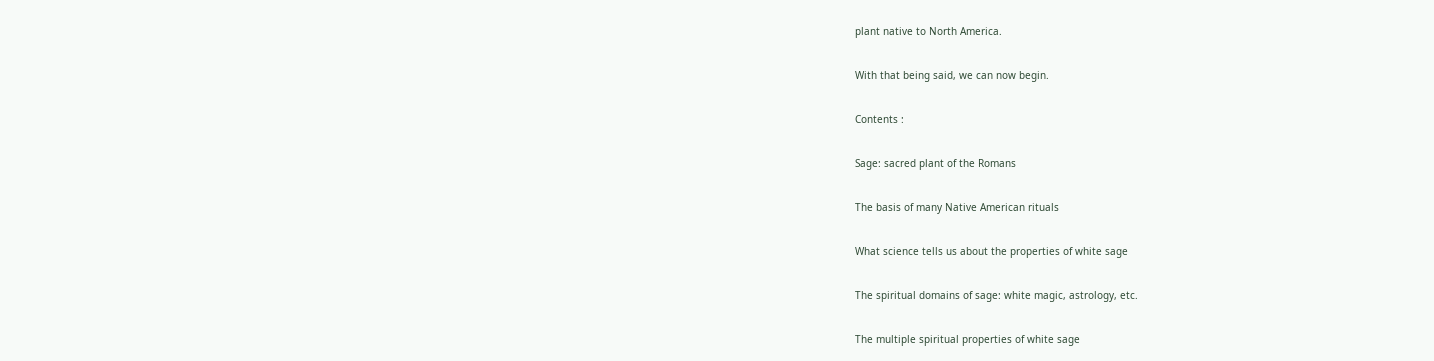plant native to North America.

With that being said, we can now begin.

Contents :

Sage: sacred plant of the Romans

The basis of many Native American rituals

What science tells us about the properties of white sage

The spiritual domains of sage: white magic, astrology, etc.

The multiple spiritual properties of white sage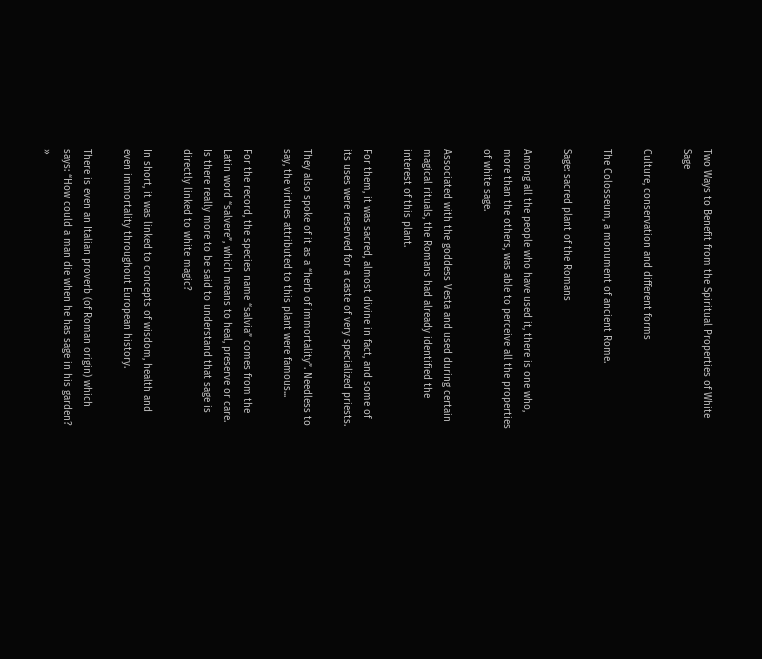Two Ways to Benefit from the Spiritual Properties of White Sage

Culture, conservation and different forms

The Colosseum, a monument of ancient Rome.

Sage: sacred plant of the Romans

Among all the people who have used it, there is one who, more than the others, was able to perceive all the properties of white sage.

Associated with the goddess Vesta and used during certain magical rituals, the Romans had already identified the interest of this plant.

For them, it was sacred, almost divine in fact, and some of its uses were reserved for a caste of very specialized priests.

They also spoke of it as a “herb of immortality”. Needless to say, the virtues attributed to this plant were famous...

For the record, the species name “salvia” comes from the Latin word “salvere”, which means to heal, preserve or care. Is there really more to be said to understand that sage is directly linked to white magic?

In short, it was linked to concepts of wisdom, health and even immortality throughout European history.

There is even an Italian proverb (of Roman origin) which says: “How could a man die when he has sage in his garden? »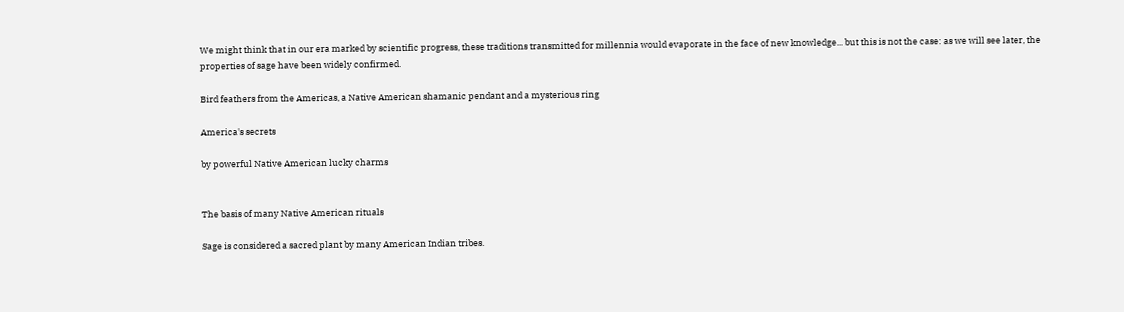We might think that in our era marked by scientific progress, these traditions transmitted for millennia would evaporate in the face of new knowledge... but this is not the case: as we will see later, the properties of sage have been widely confirmed.

Bird feathers from the Americas, a Native American shamanic pendant and a mysterious ring

America's secrets

by powerful Native American lucky charms


The basis of many Native American rituals

Sage is considered a sacred plant by many American Indian tribes.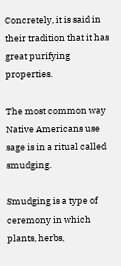Concretely, it is said in their tradition that it has great purifying properties.

The most common way Native Americans use sage is in a ritual called smudging.

Smudging is a type of ceremony in which plants, herbs,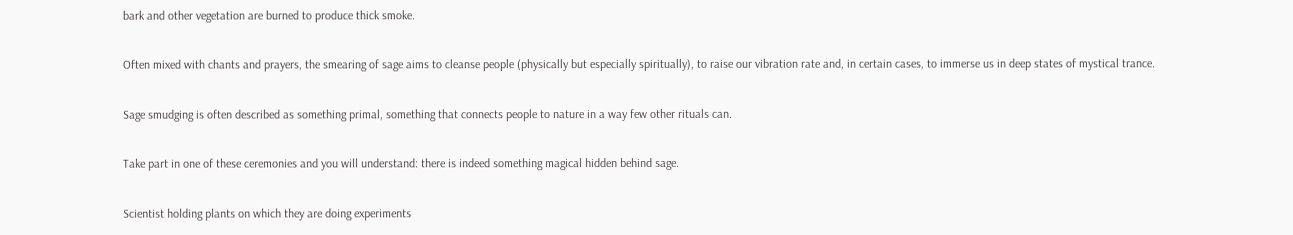bark and other vegetation are burned to produce thick smoke.

Often mixed with chants and prayers, the smearing of sage aims to cleanse people (physically but especially spiritually), to raise our vibration rate and, in certain cases, to immerse us in deep states of mystical trance.

Sage smudging is often described as something primal, something that connects people to nature in a way few other rituals can.

Take part in one of these ceremonies and you will understand: there is indeed something magical hidden behind sage.

Scientist holding plants on which they are doing experiments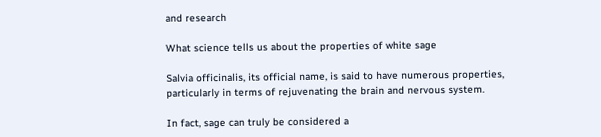and research

What science tells us about the properties of white sage

Salvia officinalis, its official name, is said to have numerous properties, particularly in terms of rejuvenating the brain and nervous system.

In fact, sage can truly be considered a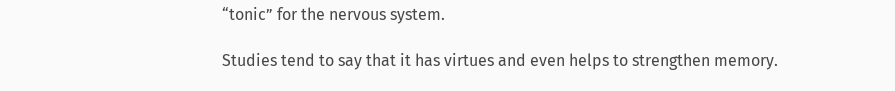“tonic” for the nervous system.

Studies tend to say that it has virtues and even helps to strengthen memory.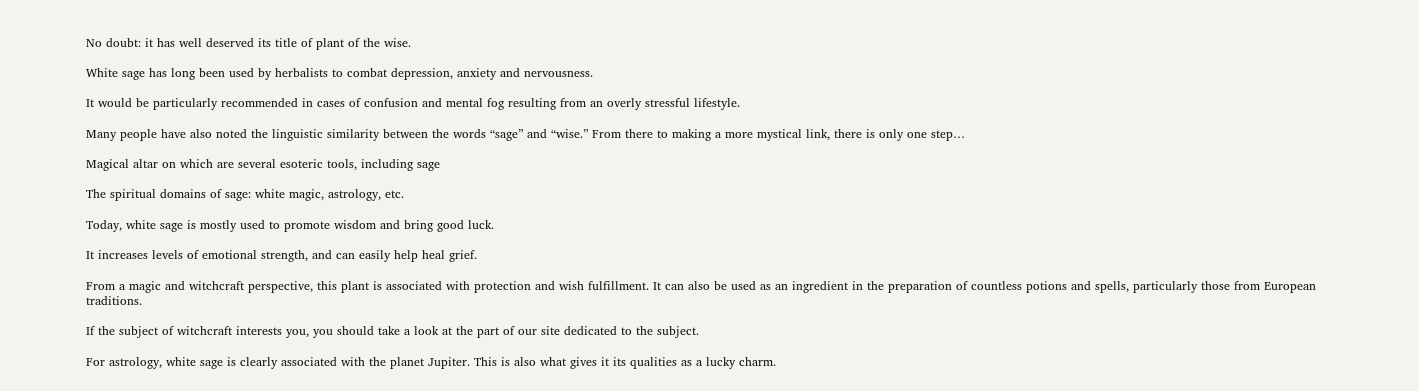No doubt: it has well deserved its title of plant of the wise.

White sage has long been used by herbalists to combat depression, anxiety and nervousness.

It would be particularly recommended in cases of confusion and mental fog resulting from an overly stressful lifestyle.

Many people have also noted the linguistic similarity between the words “sage” and “wise.” From there to making a more mystical link, there is only one step…

Magical altar on which are several esoteric tools, including sage

The spiritual domains of sage: white magic, astrology, etc.

Today, white sage is mostly used to promote wisdom and bring good luck.

It increases levels of emotional strength, and can easily help heal grief.

From a magic and witchcraft perspective, this plant is associated with protection and wish fulfillment. It can also be used as an ingredient in the preparation of countless potions and spells, particularly those from European traditions.

If the subject of witchcraft interests you, you should take a look at the part of our site dedicated to the subject.

For astrology, white sage is clearly associated with the planet Jupiter. This is also what gives it its qualities as a lucky charm.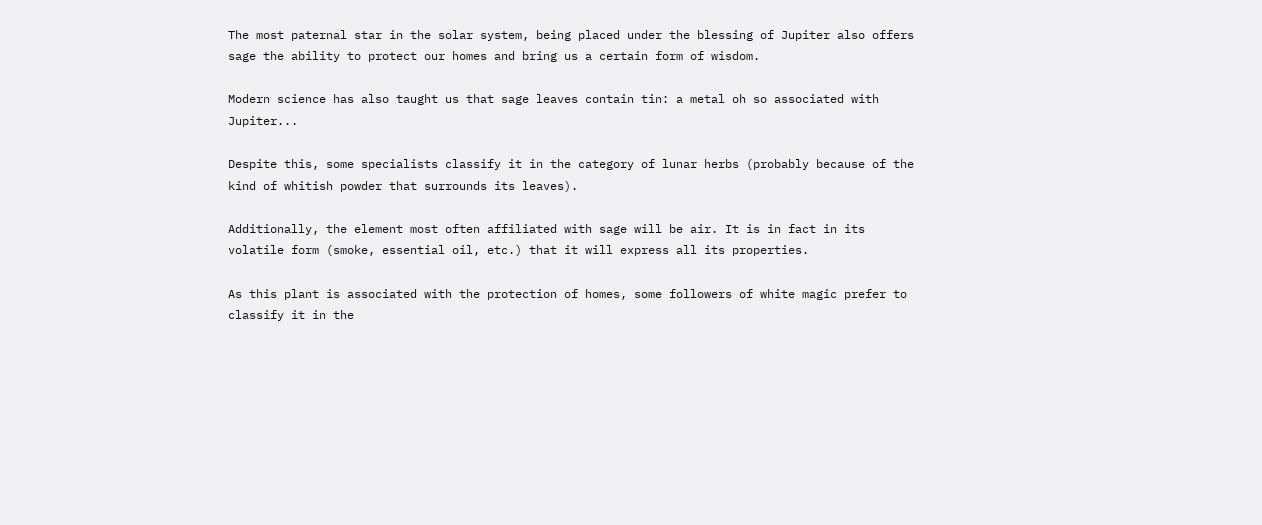The most paternal star in the solar system, being placed under the blessing of Jupiter also offers sage the ability to protect our homes and bring us a certain form of wisdom.

Modern science has also taught us that sage leaves contain tin: a metal oh so associated with Jupiter...

Despite this, some specialists classify it in the category of lunar herbs (probably because of the kind of whitish powder that surrounds its leaves).

Additionally, the element most often affiliated with sage will be air. It is in fact in its volatile form (smoke, essential oil, etc.) that it will express all its properties.

As this plant is associated with the protection of homes, some followers of white magic prefer to classify it in the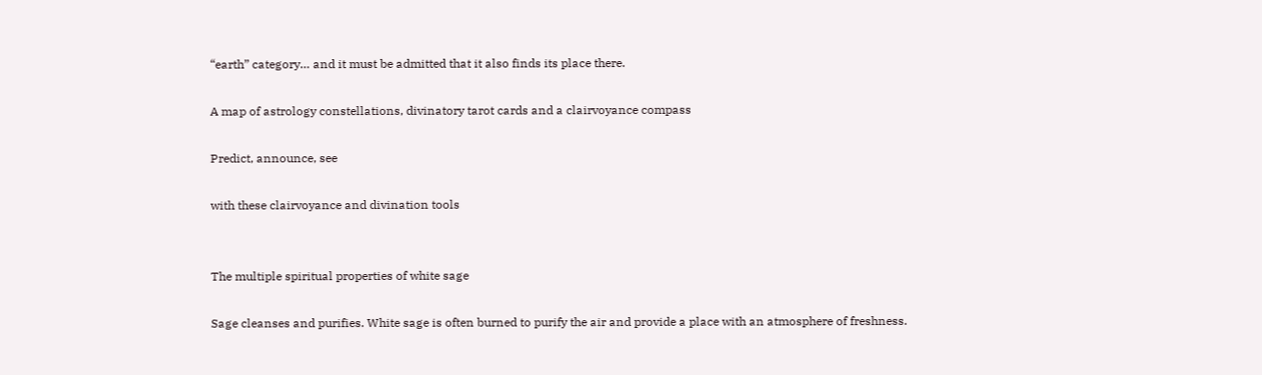“earth” category… and it must be admitted that it also finds its place there.

A map of astrology constellations, divinatory tarot cards and a clairvoyance compass

Predict, announce, see

with these clairvoyance and divination tools


The multiple spiritual properties of white sage

Sage cleanses and purifies. White sage is often burned to purify the air and provide a place with an atmosphere of freshness.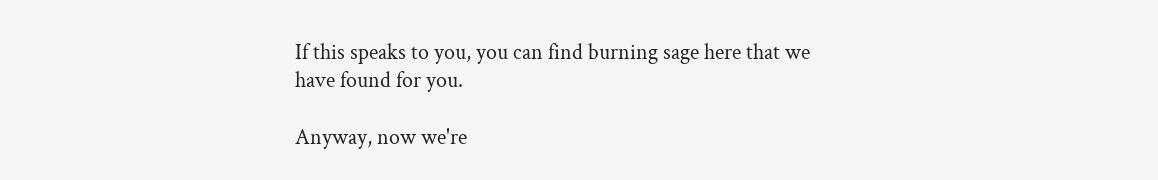If this speaks to you, you can find burning sage here that we have found for you.

Anyway, now we're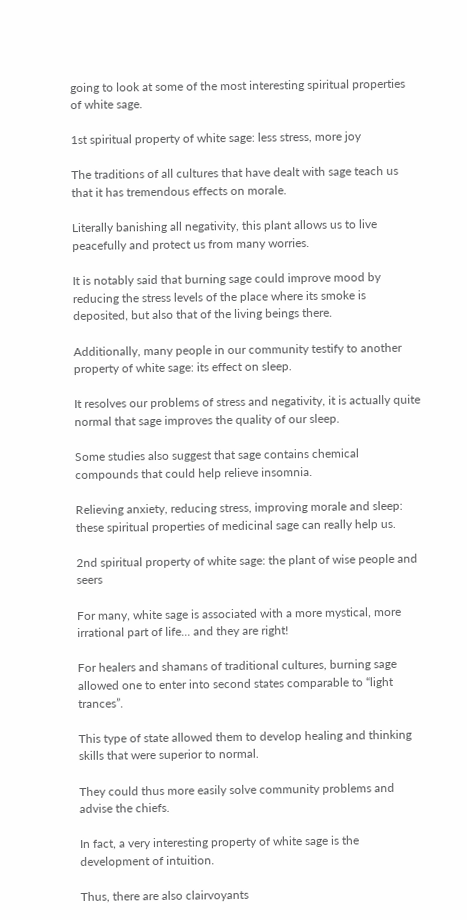going to look at some of the most interesting spiritual properties of white sage.

1st spiritual property of white sage: less stress, more joy

The traditions of all cultures that have dealt with sage teach us that it has tremendous effects on morale.

Literally banishing all negativity, this plant allows us to live peacefully and protect us from many worries.

It is notably said that burning sage could improve mood by reducing the stress levels of the place where its smoke is deposited, but also that of the living beings there.

Additionally, many people in our community testify to another property of white sage: its effect on sleep.

It resolves our problems of stress and negativity, it is actually quite normal that sage improves the quality of our sleep.

Some studies also suggest that sage contains chemical compounds that could help relieve insomnia.

Relieving anxiety, reducing stress, improving morale and sleep: these spiritual properties of medicinal sage can really help us.

2nd spiritual property of white sage: the plant of wise people and seers

For many, white sage is associated with a more mystical, more irrational part of life... and they are right!

For healers and shamans of traditional cultures, burning sage allowed one to enter into second states comparable to “light trances”.

This type of state allowed them to develop healing and thinking skills that were superior to normal.

They could thus more easily solve community problems and advise the chiefs.

In fact, a very interesting property of white sage is the development of intuition.

Thus, there are also clairvoyants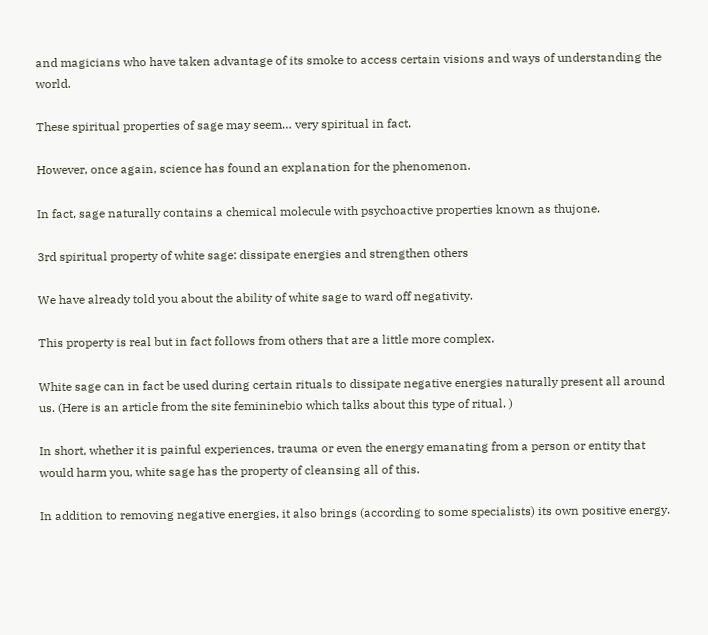and magicians who have taken advantage of its smoke to access certain visions and ways of understanding the world.

These spiritual properties of sage may seem… very spiritual in fact.

However, once again, science has found an explanation for the phenomenon.

In fact, sage naturally contains a chemical molecule with psychoactive properties known as thujone.

3rd spiritual property of white sage: dissipate energies and strengthen others

We have already told you about the ability of white sage to ward off negativity.

This property is real but in fact follows from others that are a little more complex.

White sage can in fact be used during certain rituals to dissipate negative energies naturally present all around us. (Here is an article from the site femininebio which talks about this type of ritual. )

In short, whether it is painful experiences, trauma or even the energy emanating from a person or entity that would harm you, white sage has the property of cleansing all of this.

In addition to removing negative energies, it also brings (according to some specialists) its own positive energy.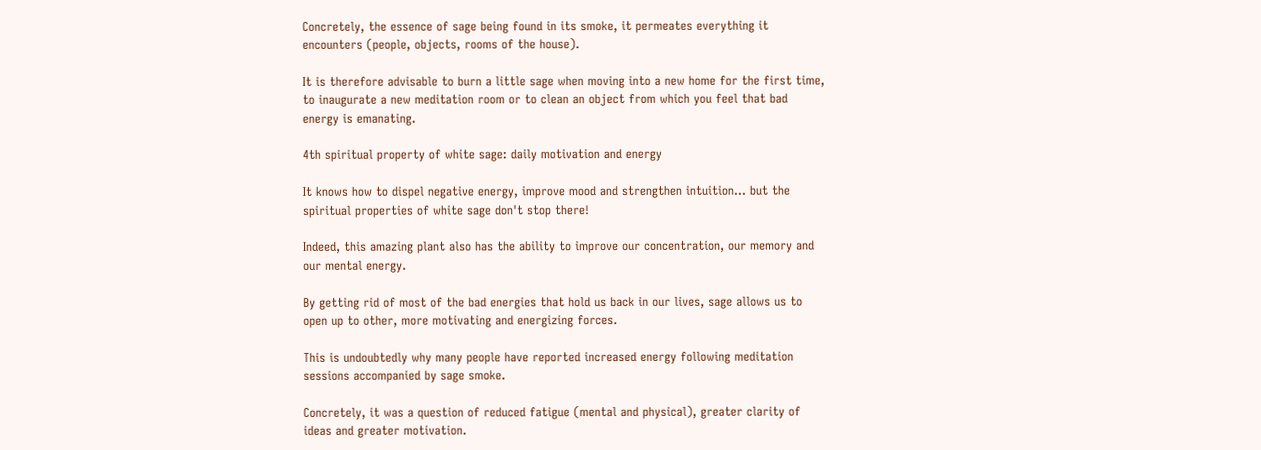Concretely, the essence of sage being found in its smoke, it permeates everything it encounters (people, objects, rooms of the house).

It is therefore advisable to burn a little sage when moving into a new home for the first time, to inaugurate a new meditation room or to clean an object from which you feel that bad energy is emanating.

4th spiritual property of white sage: daily motivation and energy

It knows how to dispel negative energy, improve mood and strengthen intuition... but the spiritual properties of white sage don't stop there!

Indeed, this amazing plant also has the ability to improve our concentration, our memory and our mental energy.

By getting rid of most of the bad energies that hold us back in our lives, sage allows us to open up to other, more motivating and energizing forces.

This is undoubtedly why many people have reported increased energy following meditation sessions accompanied by sage smoke.

Concretely, it was a question of reduced fatigue (mental and physical), greater clarity of ideas and greater motivation.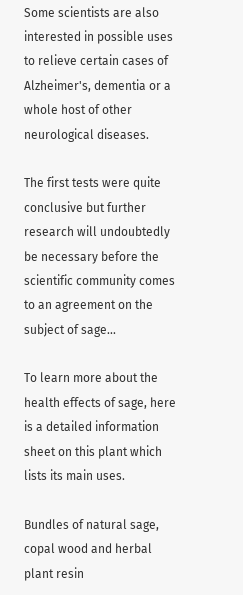Some scientists are also interested in possible uses to relieve certain cases of Alzheimer's, dementia or a whole host of other neurological diseases.

The first tests were quite conclusive but further research will undoubtedly be necessary before the scientific community comes to an agreement on the subject of sage...

To learn more about the health effects of sage, here is a detailed information sheet on this plant which lists its main uses.

Bundles of natural sage, copal wood and herbal plant resin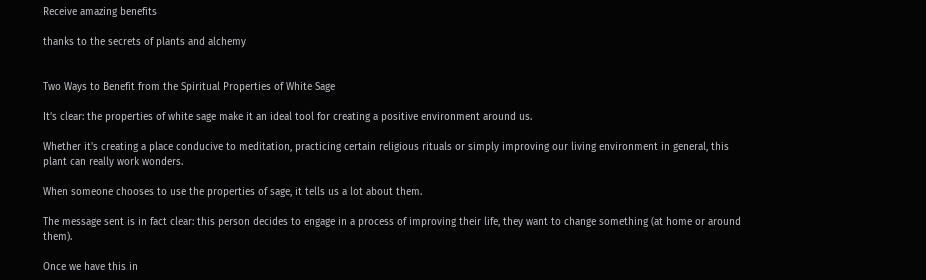Receive amazing benefits

thanks to the secrets of plants and alchemy


Two Ways to Benefit from the Spiritual Properties of White Sage

It’s clear: the properties of white sage make it an ideal tool for creating a positive environment around us.

Whether it's creating a place conducive to meditation, practicing certain religious rituals or simply improving our living environment in general, this plant can really work wonders.

When someone chooses to use the properties of sage, it tells us a lot about them.

The message sent is in fact clear: this person decides to engage in a process of improving their life, they want to change something (at home or around them).

Once we have this in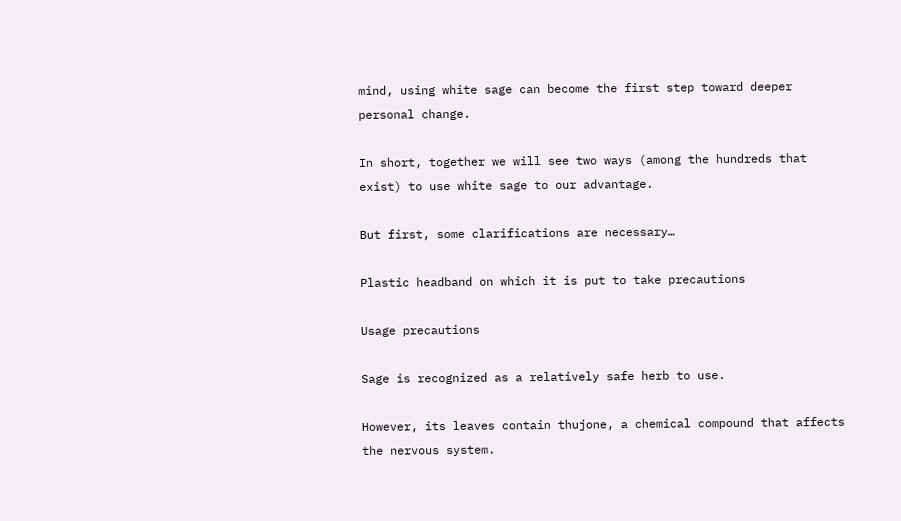mind, using white sage can become the first step toward deeper personal change.

In short, together we will see two ways (among the hundreds that exist) to use white sage to our advantage.

But first, some clarifications are necessary…

Plastic headband on which it is put to take precautions

Usage precautions

Sage is recognized as a relatively safe herb to use.

However, its leaves contain thujone, a chemical compound that affects the nervous system.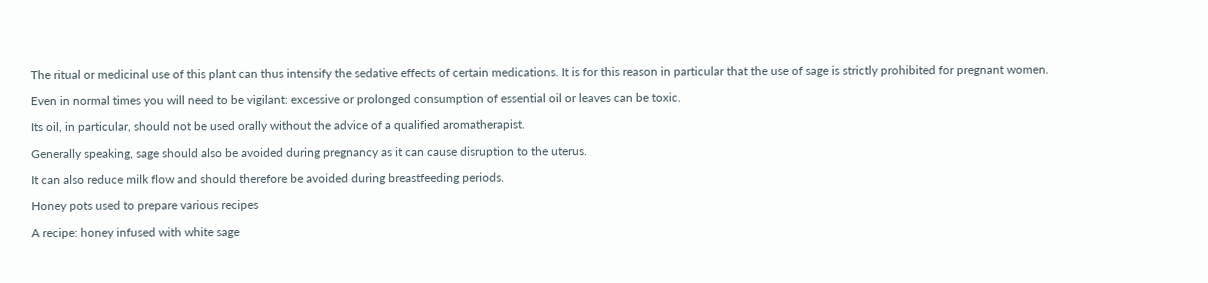The ritual or medicinal use of this plant can thus intensify the sedative effects of certain medications. It is for this reason in particular that the use of sage is strictly prohibited for pregnant women.

Even in normal times you will need to be vigilant: excessive or prolonged consumption of essential oil or leaves can be toxic.

Its oil, in particular, should not be used orally without the advice of a qualified aromatherapist.

Generally speaking, sage should also be avoided during pregnancy as it can cause disruption to the uterus.

It can also reduce milk flow and should therefore be avoided during breastfeeding periods.

Honey pots used to prepare various recipes

A recipe: honey infused with white sage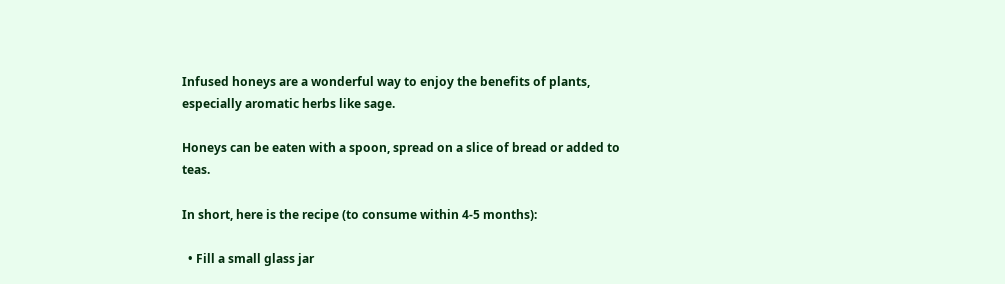Infused honeys are a wonderful way to enjoy the benefits of plants, especially aromatic herbs like sage.

Honeys can be eaten with a spoon, spread on a slice of bread or added to teas.

In short, here is the recipe (to consume within 4-5 months):

  • Fill a small glass jar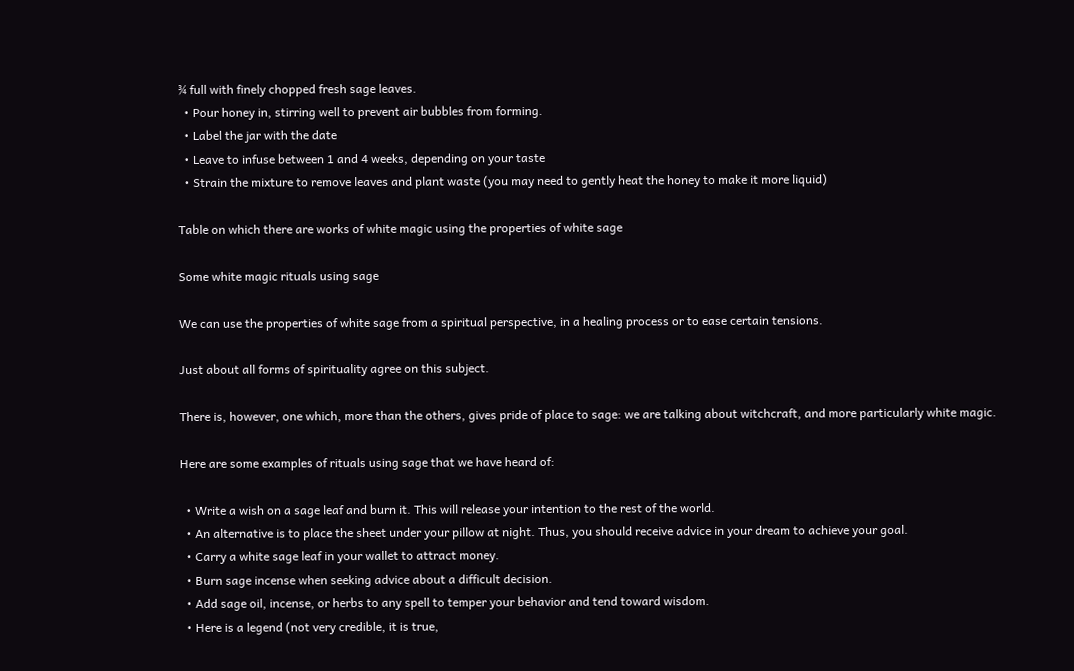¾ full with finely chopped fresh sage leaves.
  • Pour honey in, stirring well to prevent air bubbles from forming.
  • Label the jar with the date
  • Leave to infuse between 1 and 4 weeks, depending on your taste
  • Strain the mixture to remove leaves and plant waste (you may need to gently heat the honey to make it more liquid)

Table on which there are works of white magic using the properties of white sage

Some white magic rituals using sage

We can use the properties of white sage from a spiritual perspective, in a healing process or to ease certain tensions.

Just about all forms of spirituality agree on this subject.

There is, however, one which, more than the others, gives pride of place to sage: we are talking about witchcraft, and more particularly white magic.

Here are some examples of rituals using sage that we have heard of:

  • Write a wish on a sage leaf and burn it. This will release your intention to the rest of the world.
  • An alternative is to place the sheet under your pillow at night. Thus, you should receive advice in your dream to achieve your goal.
  • Carry a white sage leaf in your wallet to attract money.
  • Burn sage incense when seeking advice about a difficult decision.
  • Add sage oil, incense, or herbs to any spell to temper your behavior and tend toward wisdom.
  • Here is a legend (not very credible, it is true,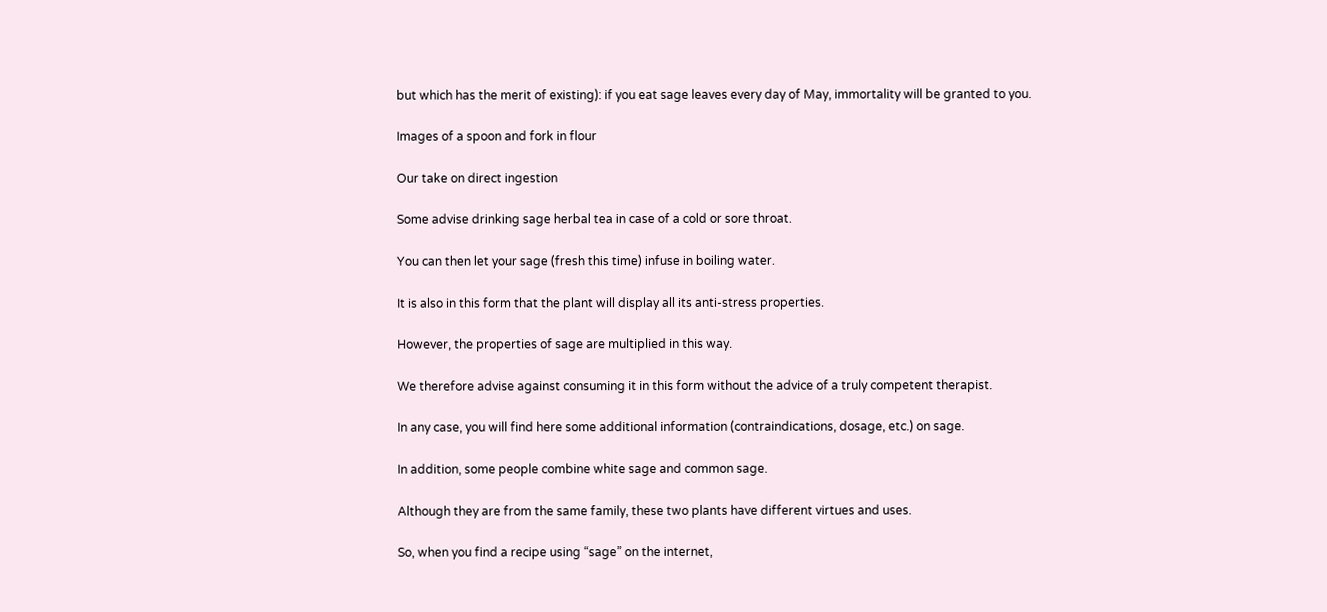but which has the merit of existing): if you eat sage leaves every day of May, immortality will be granted to you.

Images of a spoon and fork in flour

Our take on direct ingestion

Some advise drinking sage herbal tea in case of a cold or sore throat.

You can then let your sage (fresh this time) infuse in boiling water.

It is also in this form that the plant will display all its anti-stress properties.

However, the properties of sage are multiplied in this way.

We therefore advise against consuming it in this form without the advice of a truly competent therapist.

In any case, you will find here some additional information (contraindications, dosage, etc.) on sage.

In addition, some people combine white sage and common sage.

Although they are from the same family, these two plants have different virtues and uses.

So, when you find a recipe using “sage” on the internet,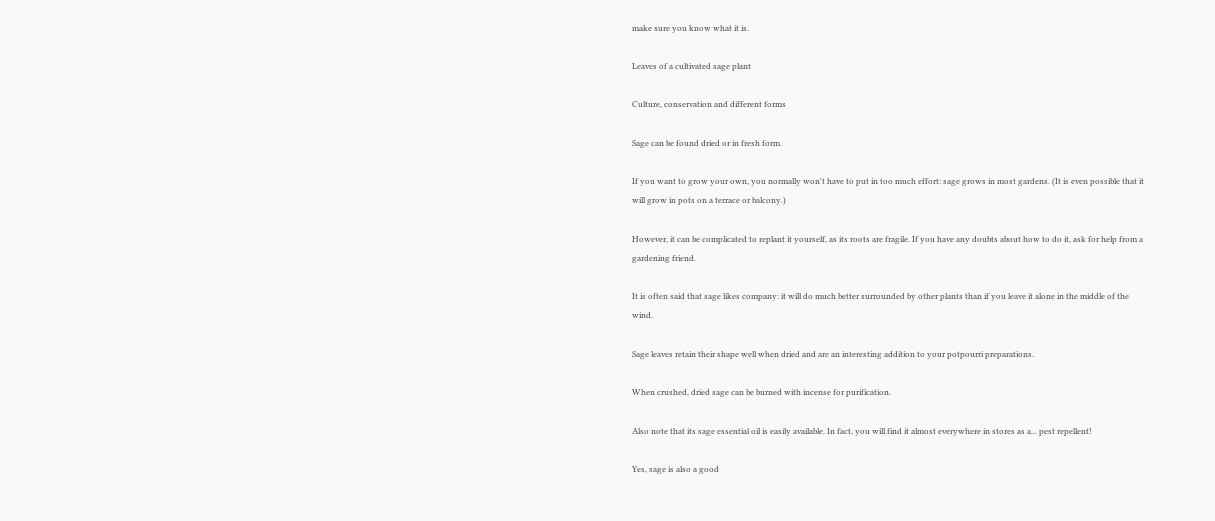make sure you know what it is.

Leaves of a cultivated sage plant

Culture, conservation and different forms

Sage can be found dried or in fresh form.

If you want to grow your own, you normally won't have to put in too much effort: sage grows in most gardens. (It is even possible that it will grow in pots on a terrace or balcony.)

However, it can be complicated to replant it yourself, as its roots are fragile. If you have any doubts about how to do it, ask for help from a gardening friend.

It is often said that sage likes company: it will do much better surrounded by other plants than if you leave it alone in the middle of the wind.

Sage leaves retain their shape well when dried and are an interesting addition to your potpourri preparations.

When crushed, dried sage can be burned with incense for purification.

Also note that its sage essential oil is easily available. In fact, you will find it almost everywhere in stores as a... pest repellent!

Yes, sage is also a good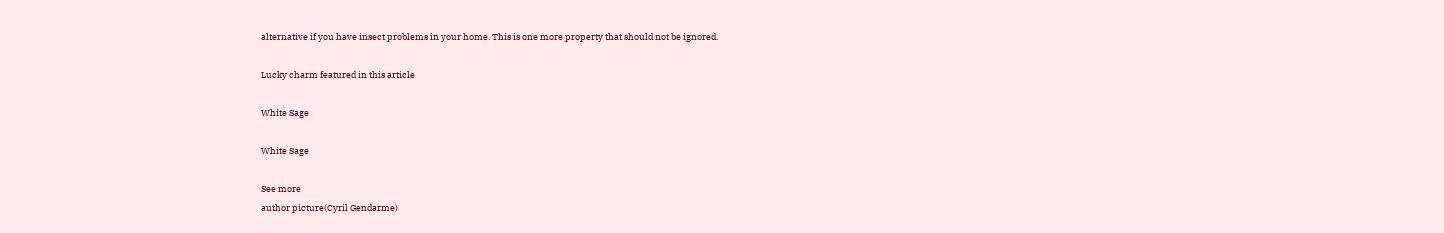alternative if you have insect problems in your home. This is one more property that should not be ignored.

Lucky charm featured in this article

White Sage

White Sage

See more
author picture(Cyril Gendarme)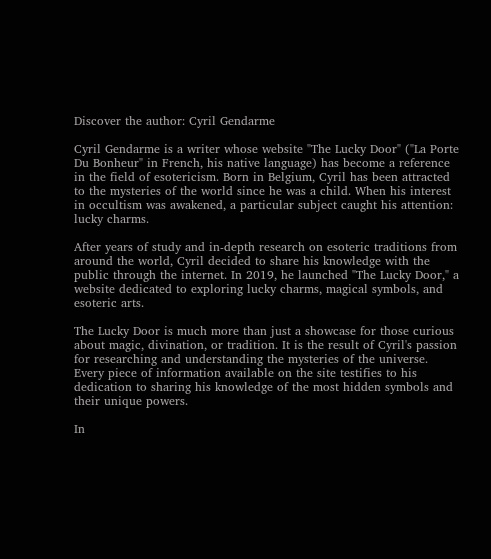Discover the author: Cyril Gendarme

Cyril Gendarme is a writer whose website "The Lucky Door" ("La Porte Du Bonheur" in French, his native language) has become a reference in the field of esotericism. Born in Belgium, Cyril has been attracted to the mysteries of the world since he was a child. When his interest in occultism was awakened, a particular subject caught his attention: lucky charms.

After years of study and in-depth research on esoteric traditions from around the world, Cyril decided to share his knowledge with the public through the internet. In 2019, he launched "The Lucky Door," a website dedicated to exploring lucky charms, magical symbols, and esoteric arts.

The Lucky Door is much more than just a showcase for those curious about magic, divination, or tradition. It is the result of Cyril's passion for researching and understanding the mysteries of the universe. Every piece of information available on the site testifies to his dedication to sharing his knowledge of the most hidden symbols and their unique powers.

In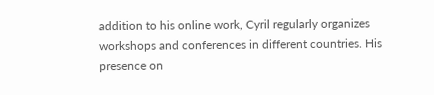addition to his online work, Cyril regularly organizes workshops and conferences in different countries. His presence on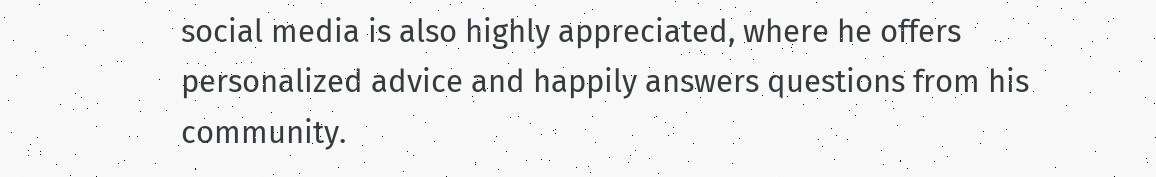social media is also highly appreciated, where he offers personalized advice and happily answers questions from his community.